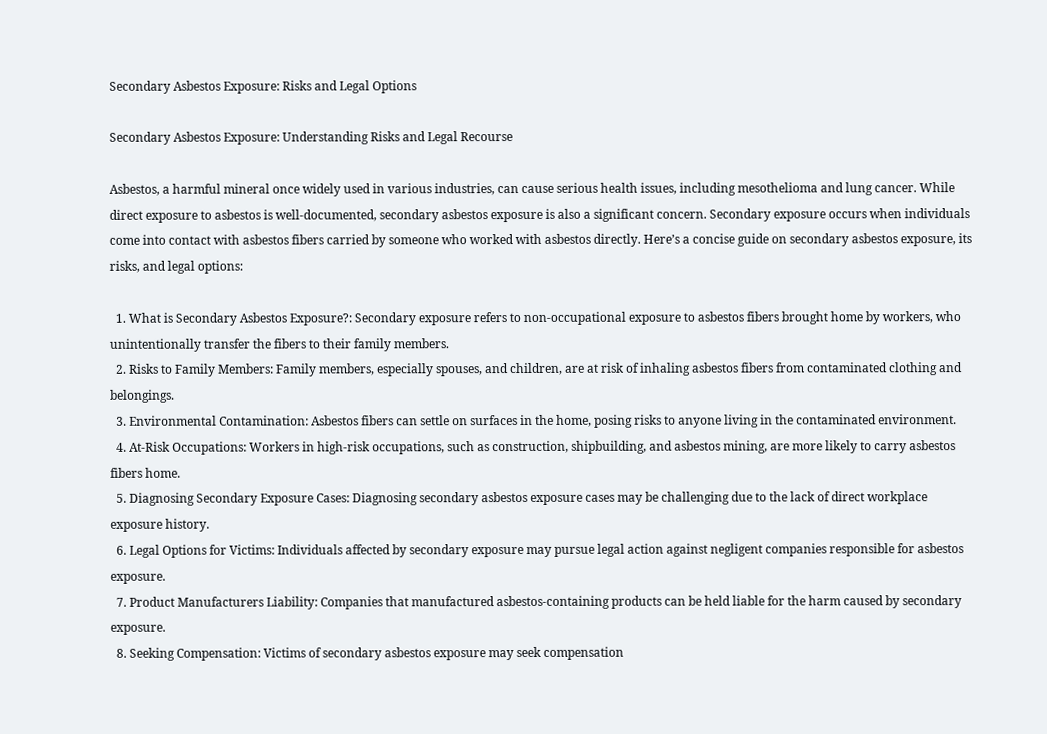Secondary Asbestos Exposure: Risks and Legal Options

Secondary Asbestos Exposure: Understanding Risks and Legal Recourse

Asbestos, a harmful mineral once widely used in various industries, can cause serious health issues, including mesothelioma and lung cancer. While direct exposure to asbestos is well-documented, secondary asbestos exposure is also a significant concern. Secondary exposure occurs when individuals come into contact with asbestos fibers carried by someone who worked with asbestos directly. Here’s a concise guide on secondary asbestos exposure, its risks, and legal options:

  1. What is Secondary Asbestos Exposure?: Secondary exposure refers to non-occupational exposure to asbestos fibers brought home by workers, who unintentionally transfer the fibers to their family members.
  2. Risks to Family Members: Family members, especially spouses, and children, are at risk of inhaling asbestos fibers from contaminated clothing and belongings.
  3. Environmental Contamination: Asbestos fibers can settle on surfaces in the home, posing risks to anyone living in the contaminated environment.
  4. At-Risk Occupations: Workers in high-risk occupations, such as construction, shipbuilding, and asbestos mining, are more likely to carry asbestos fibers home.
  5. Diagnosing Secondary Exposure Cases: Diagnosing secondary asbestos exposure cases may be challenging due to the lack of direct workplace exposure history.
  6. Legal Options for Victims: Individuals affected by secondary exposure may pursue legal action against negligent companies responsible for asbestos exposure.
  7. Product Manufacturers Liability: Companies that manufactured asbestos-containing products can be held liable for the harm caused by secondary exposure.
  8. Seeking Compensation: Victims of secondary asbestos exposure may seek compensation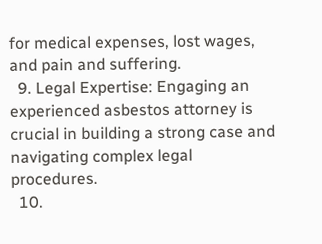for medical expenses, lost wages, and pain and suffering.
  9. Legal Expertise: Engaging an experienced asbestos attorney is crucial in building a strong case and navigating complex legal procedures.
  10.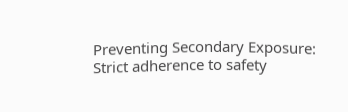Preventing Secondary Exposure: Strict adherence to safety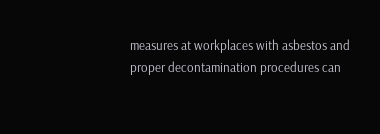measures at workplaces with asbestos and proper decontamination procedures can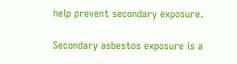help prevent secondary exposure.

Secondary asbestos exposure is a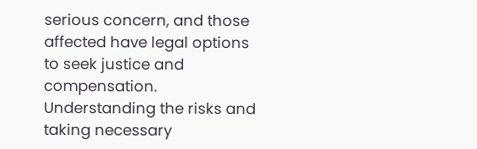serious concern, and those affected have legal options to seek justice and compensation. Understanding the risks and taking necessary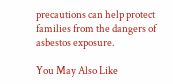precautions can help protect families from the dangers of asbestos exposure.

You May Also Like